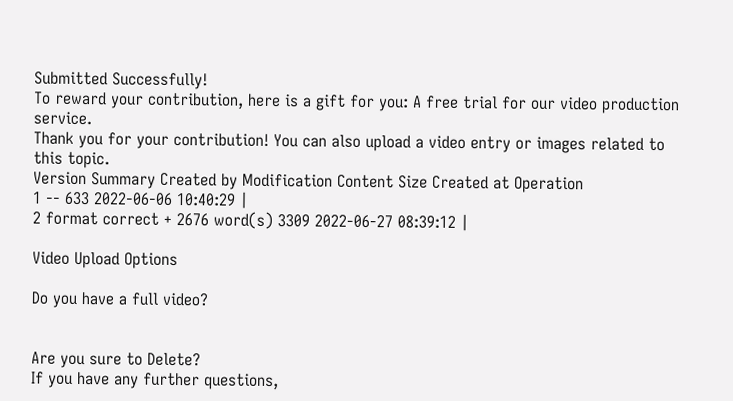Submitted Successfully!
To reward your contribution, here is a gift for you: A free trial for our video production service.
Thank you for your contribution! You can also upload a video entry or images related to this topic.
Version Summary Created by Modification Content Size Created at Operation
1 -- 633 2022-06-06 10:40:29 |
2 format correct + 2676 word(s) 3309 2022-06-27 08:39:12 |

Video Upload Options

Do you have a full video?


Are you sure to Delete?
If you have any further questions,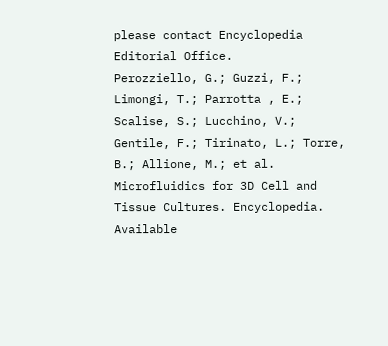please contact Encyclopedia Editorial Office.
Perozziello, G.; Guzzi, F.; Limongi, T.; Parrotta , E.; Scalise, S.; Lucchino, V.; Gentile, F.; Tirinato, L.; Torre, B.; Allione, M.; et al. Microfluidics for 3D Cell and Tissue Cultures. Encyclopedia. Available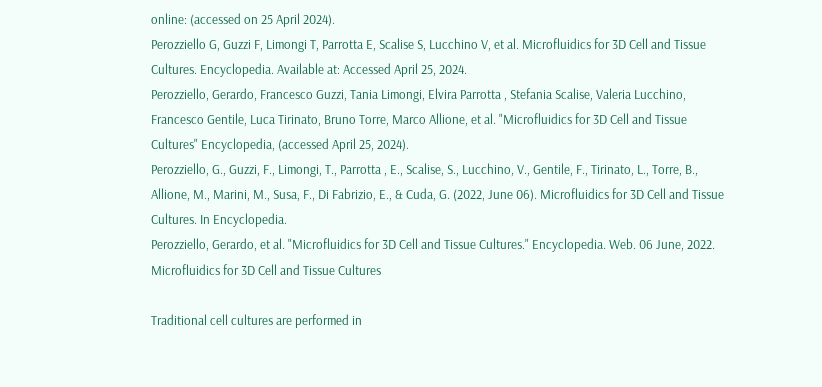online: (accessed on 25 April 2024).
Perozziello G, Guzzi F, Limongi T, Parrotta E, Scalise S, Lucchino V, et al. Microfluidics for 3D Cell and Tissue Cultures. Encyclopedia. Available at: Accessed April 25, 2024.
Perozziello, Gerardo, Francesco Guzzi, Tania Limongi, Elvira Parrotta , Stefania Scalise, Valeria Lucchino, Francesco Gentile, Luca Tirinato, Bruno Torre, Marco Allione, et al. "Microfluidics for 3D Cell and Tissue Cultures" Encyclopedia, (accessed April 25, 2024).
Perozziello, G., Guzzi, F., Limongi, T., Parrotta , E., Scalise, S., Lucchino, V., Gentile, F., Tirinato, L., Torre, B., Allione, M., Marini, M., Susa, F., Di Fabrizio, E., & Cuda, G. (2022, June 06). Microfluidics for 3D Cell and Tissue Cultures. In Encyclopedia.
Perozziello, Gerardo, et al. "Microfluidics for 3D Cell and Tissue Cultures." Encyclopedia. Web. 06 June, 2022.
Microfluidics for 3D Cell and Tissue Cultures

Traditional cell cultures are performed in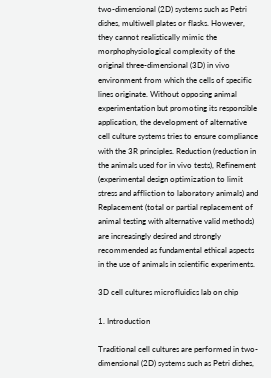two-dimensional (2D) systems such as Petri dishes, multiwell plates or flasks. However, they cannot realistically mimic the morphophysiological complexity of the original three-dimensional (3D) in vivo environment from which the cells of specific lines originate. Without opposing animal experimentation but promoting its responsible application, the development of alternative cell culture systems tries to ensure compliance with the 3R principles. Reduction (reduction in the animals used for in vivo tests), Refinement (experimental design optimization to limit stress and affliction to laboratory animals) and Replacement (total or partial replacement of animal testing with alternative valid methods) are increasingly desired and strongly recommended as fundamental ethical aspects in the use of animals in scientific experiments.

3D cell cultures microfluidics lab on chip

1. Introduction

Traditional cell cultures are performed in two-dimensional (2D) systems such as Petri dishes,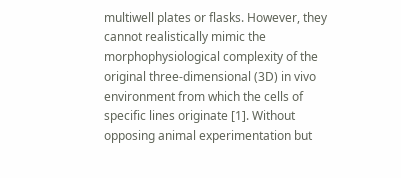multiwell plates or flasks. However, they cannot realistically mimic the morphophysiological complexity of the original three-dimensional (3D) in vivo environment from which the cells of specific lines originate [1]. Without opposing animal experimentation but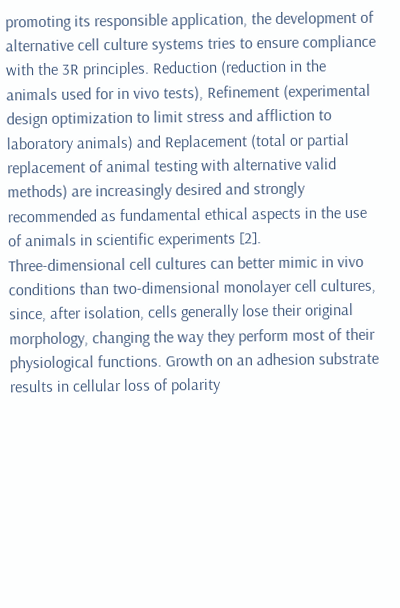promoting its responsible application, the development of alternative cell culture systems tries to ensure compliance with the 3R principles. Reduction (reduction in the animals used for in vivo tests), Refinement (experimental design optimization to limit stress and affliction to laboratory animals) and Replacement (total or partial replacement of animal testing with alternative valid methods) are increasingly desired and strongly recommended as fundamental ethical aspects in the use of animals in scientific experiments [2].
Three-dimensional cell cultures can better mimic in vivo conditions than two-dimensional monolayer cell cultures, since, after isolation, cells generally lose their original morphology, changing the way they perform most of their physiological functions. Growth on an adhesion substrate results in cellular loss of polarity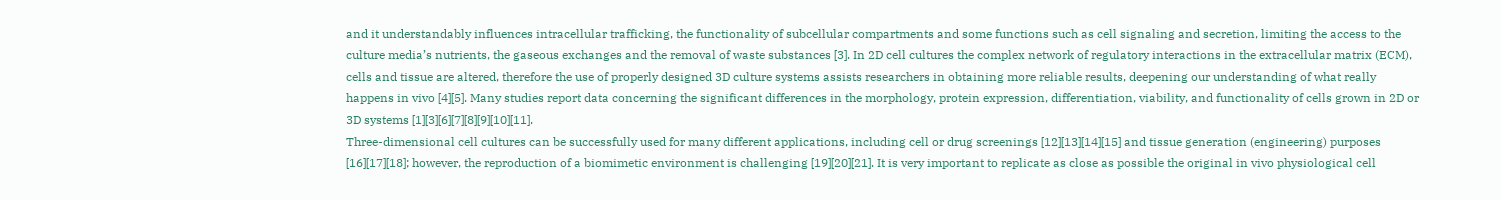and it understandably influences intracellular trafficking, the functionality of subcellular compartments and some functions such as cell signaling and secretion, limiting the access to the culture media’s nutrients, the gaseous exchanges and the removal of waste substances [3]. In 2D cell cultures the complex network of regulatory interactions in the extracellular matrix (ECM), cells and tissue are altered, therefore the use of properly designed 3D culture systems assists researchers in obtaining more reliable results, deepening our understanding of what really happens in vivo [4][5]. Many studies report data concerning the significant differences in the morphology, protein expression, differentiation, viability, and functionality of cells grown in 2D or 3D systems [1][3][6][7][8][9][10][11].
Three-dimensional cell cultures can be successfully used for many different applications, including cell or drug screenings [12][13][14][15] and tissue generation (engineering) purposes [16][17][18]; however, the reproduction of a biomimetic environment is challenging [19][20][21]. It is very important to replicate as close as possible the original in vivo physiological cell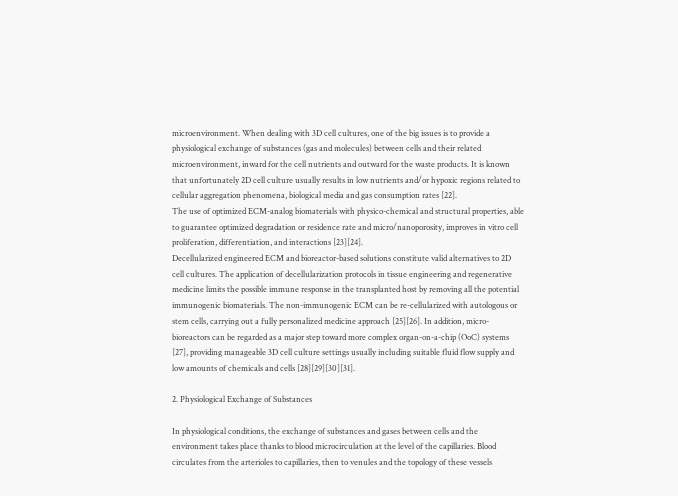microenvironment. When dealing with 3D cell cultures, one of the big issues is to provide a physiological exchange of substances (gas and molecules) between cells and their related microenvironment, inward for the cell nutrients and outward for the waste products. It is known that unfortunately 2D cell culture usually results in low nutrients and/or hypoxic regions related to cellular aggregation phenomena, biological media and gas consumption rates [22].
The use of optimized ECM-analog biomaterials with physico-chemical and structural properties, able to guarantee optimized degradation or residence rate and micro/nanoporosity, improves in vitro cell proliferation, differentiation, and interactions [23][24].
Decellularized engineered ECM and bioreactor-based solutions constitute valid alternatives to 2D cell cultures. The application of decellularization protocols in tissue engineering and regenerative medicine limits the possible immune response in the transplanted host by removing all the potential immunogenic biomaterials. The non-immunogenic ECM can be re-cellularized with autologous or stem cells, carrying out a fully personalized medicine approach [25][26]. In addition, micro-bioreactors can be regarded as a major step toward more complex organ-on-a-chip (OoC) systems [27], providing manageable 3D cell culture settings usually including suitable fluid flow supply and low amounts of chemicals and cells [28][29][30][31].

2. Physiological Exchange of Substances

In physiological conditions, the exchange of substances and gases between cells and the environment takes place thanks to blood microcirculation at the level of the capillaries. Blood circulates from the arterioles to capillaries, then to venules and the topology of these vessels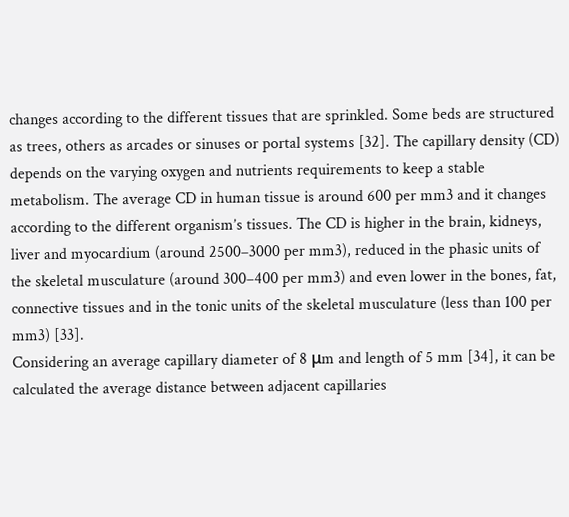changes according to the different tissues that are sprinkled. Some beds are structured as trees, others as arcades or sinuses or portal systems [32]. The capillary density (CD) depends on the varying oxygen and nutrients requirements to keep a stable metabolism. The average CD in human tissue is around 600 per mm3 and it changes according to the different organism’s tissues. The CD is higher in the brain, kidneys, liver and myocardium (around 2500–3000 per mm3), reduced in the phasic units of the skeletal musculature (around 300–400 per mm3) and even lower in the bones, fat, connective tissues and in the tonic units of the skeletal musculature (less than 100 per mm3) [33].
Considering an average capillary diameter of 8 μm and length of 5 mm [34], it can be calculated the average distance between adjacent capillaries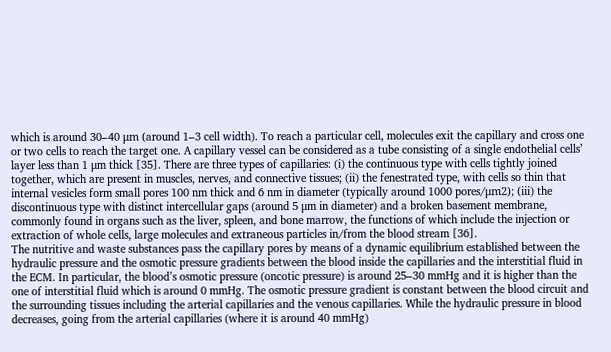which is around 30–40 μm (around 1–3 cell width). To reach a particular cell, molecules exit the capillary and cross one or two cells to reach the target one. A capillary vessel can be considered as a tube consisting of a single endothelial cells’ layer less than 1 μm thick [35]. There are three types of capillaries: (i) the continuous type with cells tightly joined together, which are present in muscles, nerves, and connective tissues; (ii) the fenestrated type, with cells so thin that internal vesicles form small pores 100 nm thick and 6 nm in diameter (typically around 1000 pores/μm2); (iii) the discontinuous type with distinct intercellular gaps (around 5 μm in diameter) and a broken basement membrane, commonly found in organs such as the liver, spleen, and bone marrow, the functions of which include the injection or extraction of whole cells, large molecules and extraneous particles in/from the blood stream [36].
The nutritive and waste substances pass the capillary pores by means of a dynamic equilibrium established between the hydraulic pressure and the osmotic pressure gradients between the blood inside the capillaries and the interstitial fluid in the ECM. In particular, the blood’s osmotic pressure (oncotic pressure) is around 25–30 mmHg and it is higher than the one of interstitial fluid which is around 0 mmHg. The osmotic pressure gradient is constant between the blood circuit and the surrounding tissues including the arterial capillaries and the venous capillaries. While the hydraulic pressure in blood decreases, going from the arterial capillaries (where it is around 40 mmHg)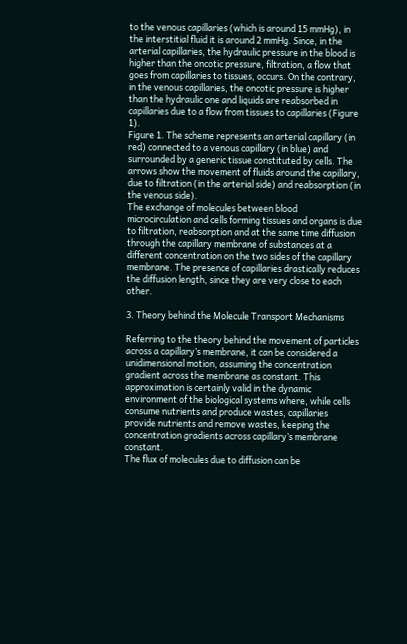to the venous capillaries (which is around 15 mmHg), in the interstitial fluid it is around 2 mmHg. Since, in the arterial capillaries, the hydraulic pressure in the blood is higher than the oncotic pressure, filtration, a flow that goes from capillaries to tissues, occurs. On the contrary, in the venous capillaries, the oncotic pressure is higher than the hydraulic one and liquids are reabsorbed in capillaries due to a flow from tissues to capillaries (Figure 1).
Figure 1. The scheme represents an arterial capillary (in red) connected to a venous capillary (in blue) and surrounded by a generic tissue constituted by cells. The arrows show the movement of fluids around the capillary, due to filtration (in the arterial side) and reabsorption (in the venous side).
The exchange of molecules between blood microcirculation and cells forming tissues and organs is due to filtration, reabsorption and at the same time diffusion through the capillary membrane of substances at a different concentration on the two sides of the capillary membrane. The presence of capillaries drastically reduces the diffusion length, since they are very close to each other.

3. Theory behind the Molecule Transport Mechanisms

Referring to the theory behind the movement of particles across a capillary’s membrane, it can be considered a unidimensional motion, assuming the concentration gradient across the membrane as constant. This approximation is certainly valid in the dynamic environment of the biological systems where, while cells consume nutrients and produce wastes, capillaries provide nutrients and remove wastes, keeping the concentration gradients across capillary’s membrane constant.
The flux of molecules due to diffusion can be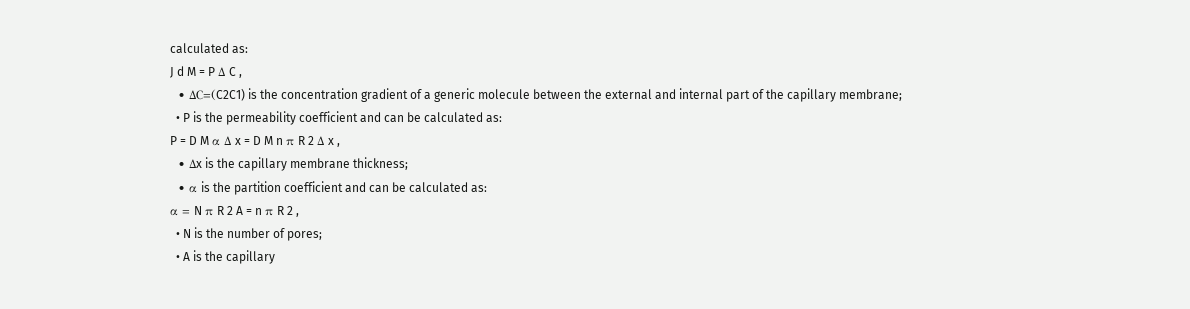calculated as:
J d M = P Δ C ,
  • ΔC=(C2C1) is the concentration gradient of a generic molecule between the external and internal part of the capillary membrane;
  • P is the permeability coefficient and can be calculated as:
P = D M α Δ x = D M n π R 2 Δ x ,
  • Δx is the capillary membrane thickness;
  • α is the partition coefficient and can be calculated as:
α = N π R 2 A = n π R 2 ,
  • N is the number of pores;
  • A is the capillary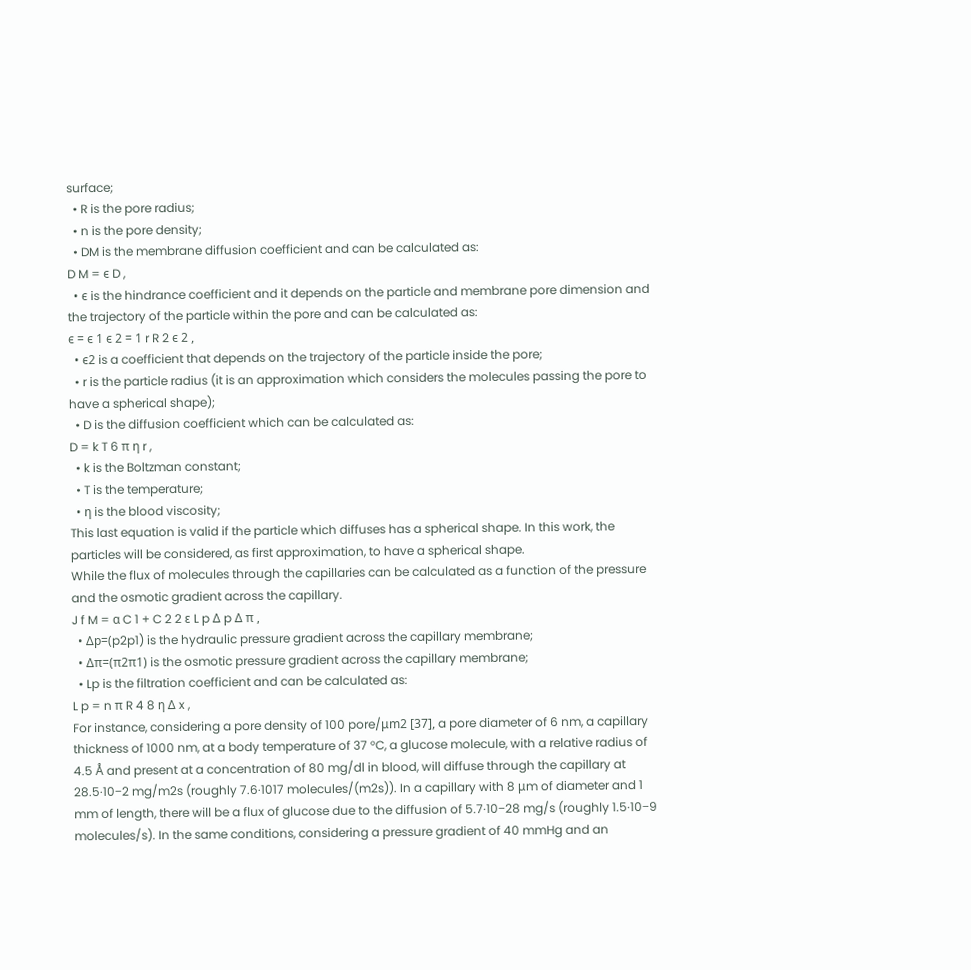surface;
  • R is the pore radius;
  • n is the pore density;
  • DM is the membrane diffusion coefficient and can be calculated as:
D M = ϵ D ,
  • ϵ is the hindrance coefficient and it depends on the particle and membrane pore dimension and the trajectory of the particle within the pore and can be calculated as:
ϵ = ϵ 1 ϵ 2 = 1 r R 2 ϵ 2 ,
  • ϵ2 is a coefficient that depends on the trajectory of the particle inside the pore;
  • r is the particle radius (it is an approximation which considers the molecules passing the pore to have a spherical shape);
  • D is the diffusion coefficient which can be calculated as:
D = k T 6 π η r ,
  • k is the Boltzman constant;
  • T is the temperature;
  • η is the blood viscosity;
This last equation is valid if the particle which diffuses has a spherical shape. In this work, the particles will be considered, as first approximation, to have a spherical shape.
While the flux of molecules through the capillaries can be calculated as a function of the pressure and the osmotic gradient across the capillary.
J f M = α C 1 + C 2 2 ε L p Δ p Δ π ,
  • Δp=(p2p1) is the hydraulic pressure gradient across the capillary membrane;
  • Δπ=(π2π1) is the osmotic pressure gradient across the capillary membrane;
  • Lp is the filtration coefficient and can be calculated as:
L p = n π R 4 8 η Δ x ,
For instance, considering a pore density of 100 pore/μm2 [37], a pore diameter of 6 nm, a capillary thickness of 1000 nm, at a body temperature of 37 °C, a glucose molecule, with a relative radius of 4.5 Å and present at a concentration of 80 mg/dl in blood, will diffuse through the capillary at 28.5∙10−2 mg/m2s (roughly 7.6∙1017 molecules/(m2s)). In a capillary with 8 μm of diameter and 1 mm of length, there will be a flux of glucose due to the diffusion of 5.7∙10−28 mg/s (roughly 1.5∙10−9 molecules/s). In the same conditions, considering a pressure gradient of 40 mmHg and an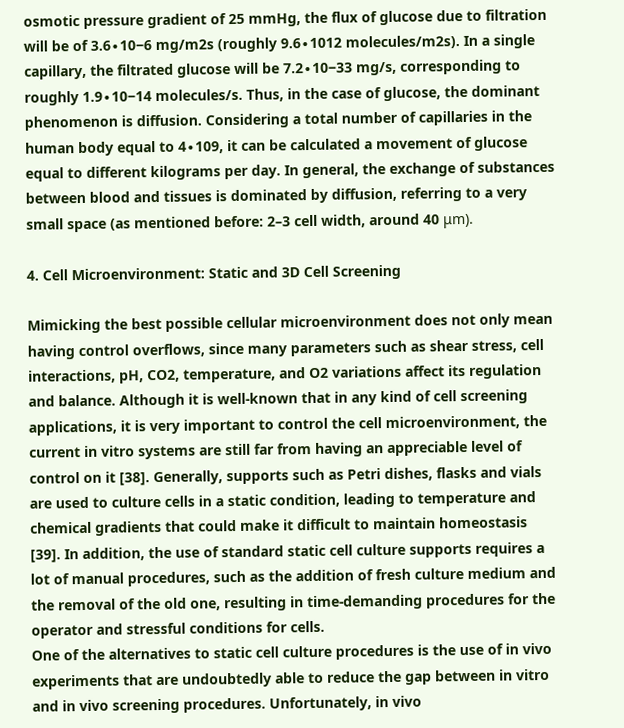osmotic pressure gradient of 25 mmHg, the flux of glucose due to filtration will be of 3.6∙10−6 mg/m2s (roughly 9.6∙1012 molecules/m2s). In a single capillary, the filtrated glucose will be 7.2∙10−33 mg/s, corresponding to roughly 1.9∙10−14 molecules/s. Thus, in the case of glucose, the dominant phenomenon is diffusion. Considering a total number of capillaries in the human body equal to 4∙109, it can be calculated a movement of glucose equal to different kilograms per day. In general, the exchange of substances between blood and tissues is dominated by diffusion, referring to a very small space (as mentioned before: 2–3 cell width, around 40 μm).

4. Cell Microenvironment: Static and 3D Cell Screening

Mimicking the best possible cellular microenvironment does not only mean having control overflows, since many parameters such as shear stress, cell interactions, pH, CO2, temperature, and O2 variations affect its regulation and balance. Although it is well-known that in any kind of cell screening applications, it is very important to control the cell microenvironment, the current in vitro systems are still far from having an appreciable level of control on it [38]. Generally, supports such as Petri dishes, flasks and vials are used to culture cells in a static condition, leading to temperature and chemical gradients that could make it difficult to maintain homeostasis [39]. In addition, the use of standard static cell culture supports requires a lot of manual procedures, such as the addition of fresh culture medium and the removal of the old one, resulting in time-demanding procedures for the operator and stressful conditions for cells.
One of the alternatives to static cell culture procedures is the use of in vivo experiments that are undoubtedly able to reduce the gap between in vitro and in vivo screening procedures. Unfortunately, in vivo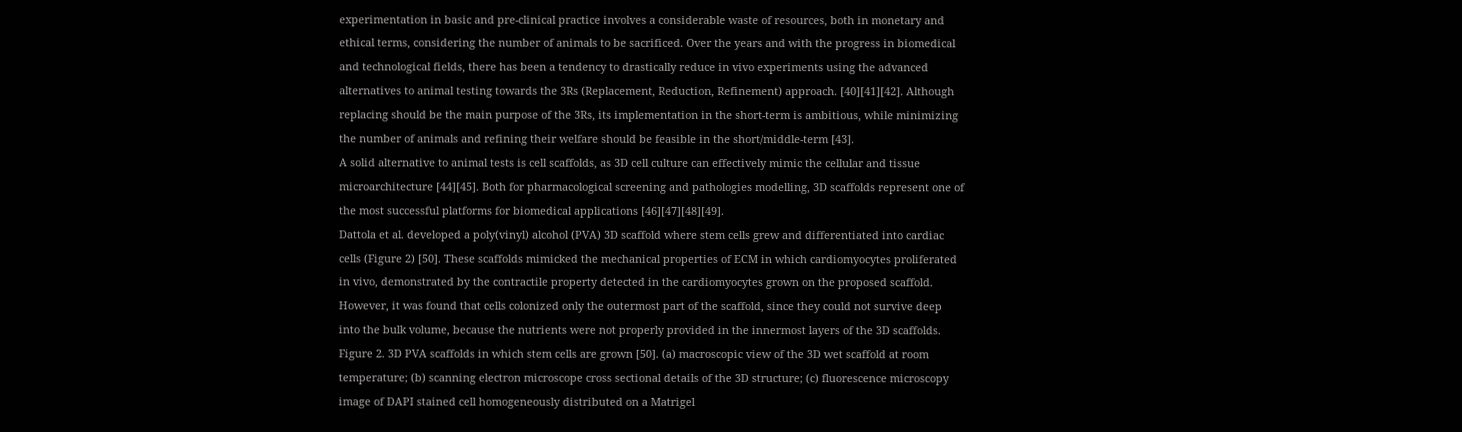experimentation in basic and pre-clinical practice involves a considerable waste of resources, both in monetary and ethical terms, considering the number of animals to be sacrificed. Over the years and with the progress in biomedical and technological fields, there has been a tendency to drastically reduce in vivo experiments using the advanced alternatives to animal testing towards the 3Rs (Replacement, Reduction, Refinement) approach. [40][41][42]. Although replacing should be the main purpose of the 3Rs, its implementation in the short-term is ambitious, while minimizing the number of animals and refining their welfare should be feasible in the short/middle-term [43].
A solid alternative to animal tests is cell scaffolds, as 3D cell culture can effectively mimic the cellular and tissue microarchitecture [44][45]. Both for pharmacological screening and pathologies modelling, 3D scaffolds represent one of the most successful platforms for biomedical applications [46][47][48][49].
Dattola et al. developed a poly(vinyl) alcohol (PVA) 3D scaffold where stem cells grew and differentiated into cardiac cells (Figure 2) [50]. These scaffolds mimicked the mechanical properties of ECM in which cardiomyocytes proliferated in vivo, demonstrated by the contractile property detected in the cardiomyocytes grown on the proposed scaffold. However, it was found that cells colonized only the outermost part of the scaffold, since they could not survive deep into the bulk volume, because the nutrients were not properly provided in the innermost layers of the 3D scaffolds.
Figure 2. 3D PVA scaffolds in which stem cells are grown [50]. (a) macroscopic view of the 3D wet scaffold at room temperature; (b) scanning electron microscope cross sectional details of the 3D structure; (c) fluorescence microscopy image of DAPI stained cell homogeneously distributed on a Matrigel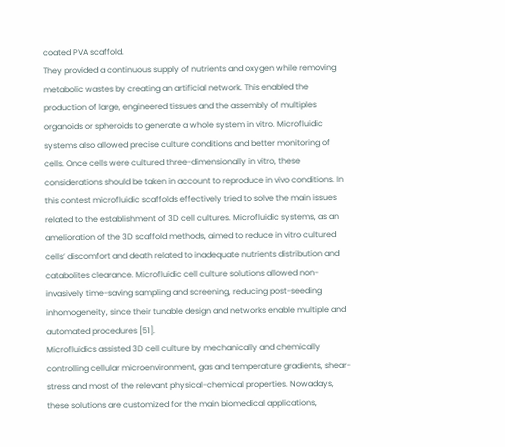coated PVA scaffold.
They provided a continuous supply of nutrients and oxygen while removing metabolic wastes by creating an artificial network. This enabled the production of large, engineered tissues and the assembly of multiples organoids or spheroids to generate a whole system in vitro. Microfluidic systems also allowed precise culture conditions and better monitoring of cells. Once cells were cultured three-dimensionally in vitro, these considerations should be taken in account to reproduce in vivo conditions. In this contest microfluidic scaffolds effectively tried to solve the main issues related to the establishment of 3D cell cultures. Microfluidic systems, as an amelioration of the 3D scaffold methods, aimed to reduce in vitro cultured cells’ discomfort and death related to inadequate nutrients distribution and catabolites clearance. Microfluidic cell culture solutions allowed non-invasively time-saving sampling and screening, reducing post-seeding inhomogeneity, since their tunable design and networks enable multiple and automated procedures [51].
Microfluidics assisted 3D cell culture by mechanically and chemically controlling cellular microenvironment, gas and temperature gradients, shear-stress and most of the relevant physical-chemical properties. Nowadays, these solutions are customized for the main biomedical applications,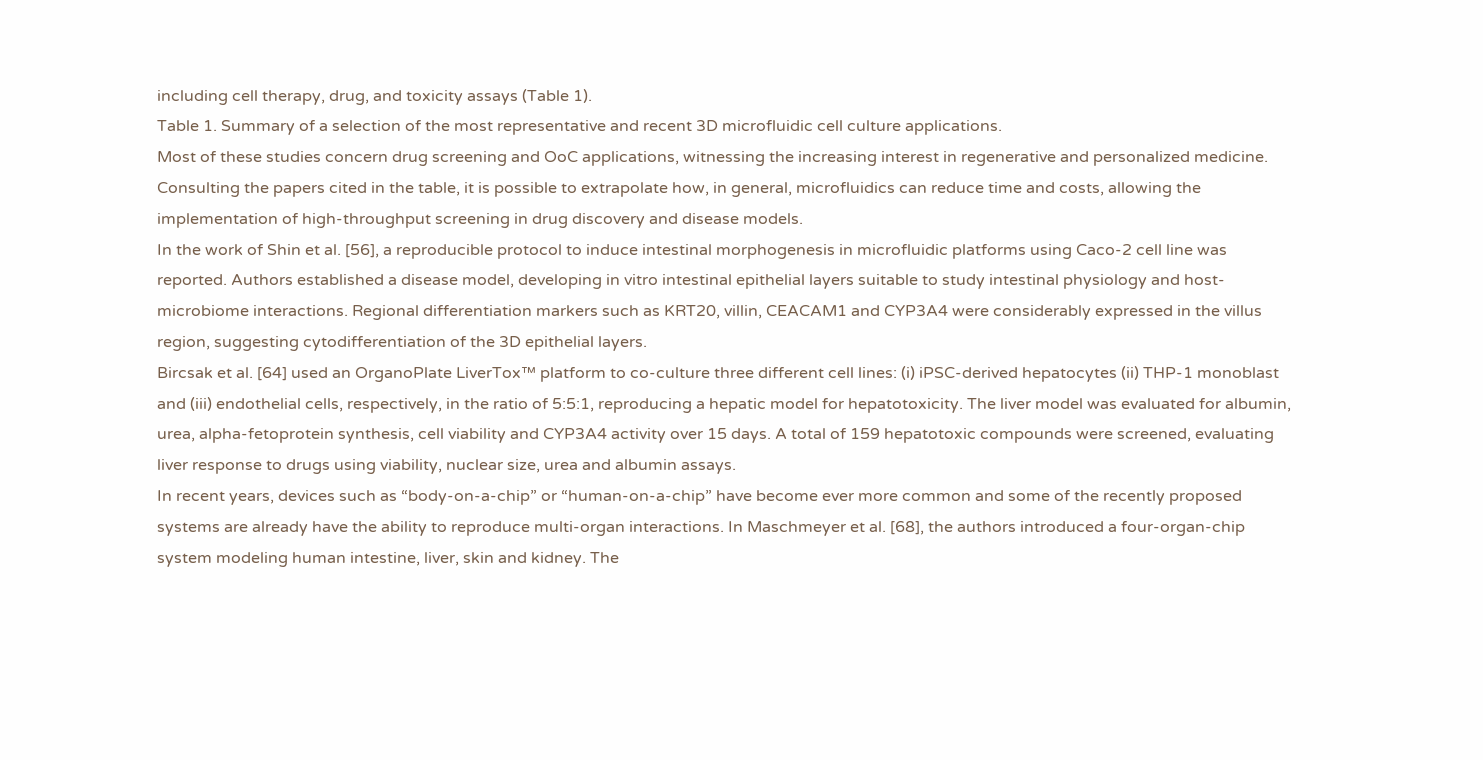including cell therapy, drug, and toxicity assays (Table 1).
Table 1. Summary of a selection of the most representative and recent 3D microfluidic cell culture applications.
Most of these studies concern drug screening and OoC applications, witnessing the increasing interest in regenerative and personalized medicine. Consulting the papers cited in the table, it is possible to extrapolate how, in general, microfluidics can reduce time and costs, allowing the implementation of high-throughput screening in drug discovery and disease models.
In the work of Shin et al. [56], a reproducible protocol to induce intestinal morphogenesis in microfluidic platforms using Caco-2 cell line was reported. Authors established a disease model, developing in vitro intestinal epithelial layers suitable to study intestinal physiology and host-microbiome interactions. Regional differentiation markers such as KRT20, villin, CEACAM1 and CYP3A4 were considerably expressed in the villus region, suggesting cytodifferentiation of the 3D epithelial layers.
Bircsak et al. [64] used an OrganoPlate LiverTox™ platform to co-culture three different cell lines: (i) iPSC-derived hepatocytes (ii) THP-1 monoblast and (iii) endothelial cells, respectively, in the ratio of 5:5:1, reproducing a hepatic model for hepatotoxicity. The liver model was evaluated for albumin, urea, alpha-fetoprotein synthesis, cell viability and CYP3A4 activity over 15 days. A total of 159 hepatotoxic compounds were screened, evaluating liver response to drugs using viability, nuclear size, urea and albumin assays.
In recent years, devices such as “body-on-a-chip” or “human-on-a-chip” have become ever more common and some of the recently proposed systems are already have the ability to reproduce multi-organ interactions. In Maschmeyer et al. [68], the authors introduced a four-organ-chip system modeling human intestine, liver, skin and kidney. The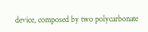device, composed by two polycarbonate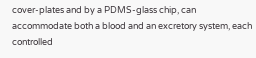cover-plates and by a PDMS-glass chip, can accommodate both a blood and an excretory system, each controlled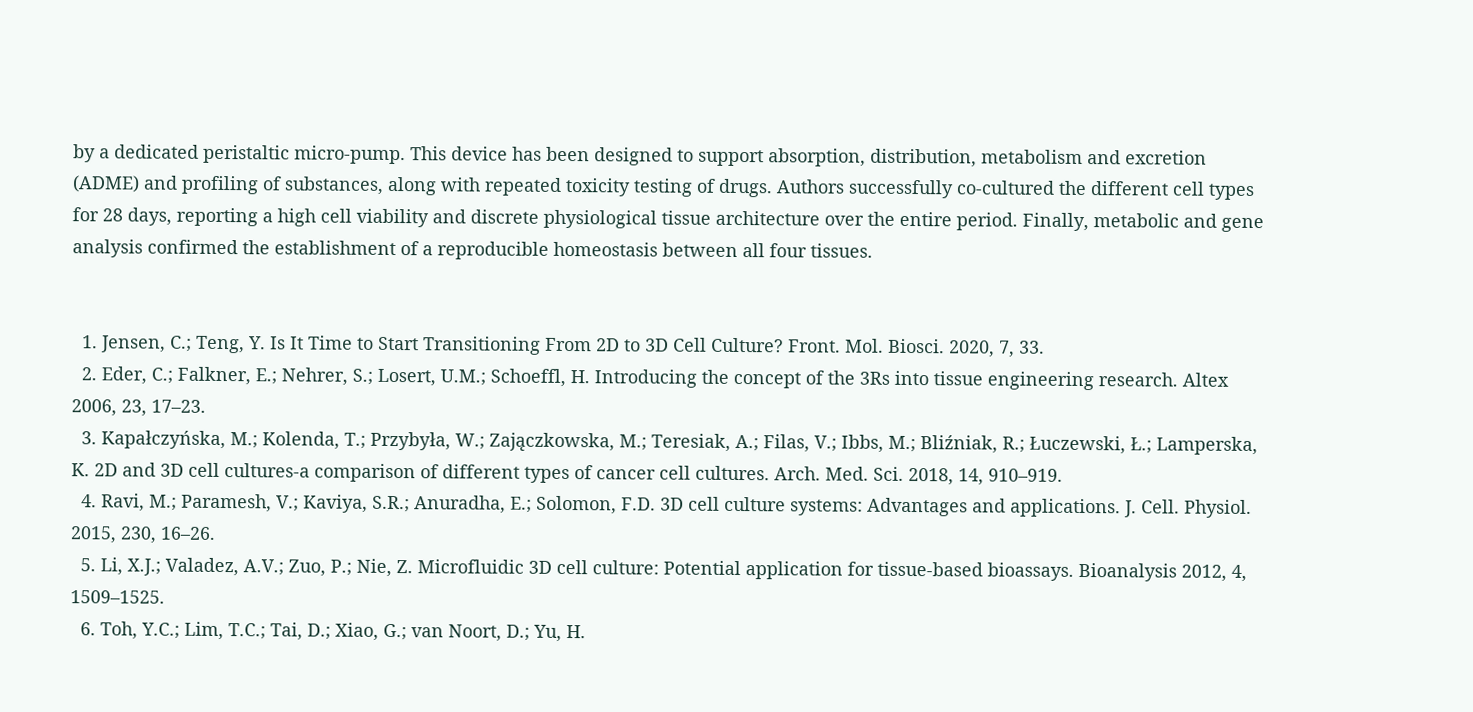by a dedicated peristaltic micro-pump. This device has been designed to support absorption, distribution, metabolism and excretion (ADME) and profiling of substances, along with repeated toxicity testing of drugs. Authors successfully co-cultured the different cell types for 28 days, reporting a high cell viability and discrete physiological tissue architecture over the entire period. Finally, metabolic and gene analysis confirmed the establishment of a reproducible homeostasis between all four tissues.


  1. Jensen, C.; Teng, Y. Is It Time to Start Transitioning From 2D to 3D Cell Culture? Front. Mol. Biosci. 2020, 7, 33.
  2. Eder, C.; Falkner, E.; Nehrer, S.; Losert, U.M.; Schoeffl, H. Introducing the concept of the 3Rs into tissue engineering research. Altex 2006, 23, 17–23.
  3. Kapałczyńska, M.; Kolenda, T.; Przybyła, W.; Zajączkowska, M.; Teresiak, A.; Filas, V.; Ibbs, M.; Bliźniak, R.; Łuczewski, Ł.; Lamperska, K. 2D and 3D cell cultures-a comparison of different types of cancer cell cultures. Arch. Med. Sci. 2018, 14, 910–919.
  4. Ravi, M.; Paramesh, V.; Kaviya, S.R.; Anuradha, E.; Solomon, F.D. 3D cell culture systems: Advantages and applications. J. Cell. Physiol. 2015, 230, 16–26.
  5. Li, X.J.; Valadez, A.V.; Zuo, P.; Nie, Z. Microfluidic 3D cell culture: Potential application for tissue-based bioassays. Bioanalysis 2012, 4, 1509–1525.
  6. Toh, Y.C.; Lim, T.C.; Tai, D.; Xiao, G.; van Noort, D.; Yu, H.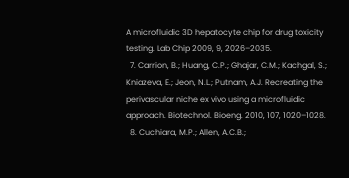A microfluidic 3D hepatocyte chip for drug toxicity testing. Lab Chip 2009, 9, 2026–2035.
  7. Carrion, B.; Huang, C.P.; Ghajar, C.M.; Kachgal, S.; Kniazeva, E.; Jeon, N.L.; Putnam, A.J. Recreating the perivascular niche ex vivo using a microfluidic approach. Biotechnol. Bioeng. 2010, 107, 1020–1028.
  8. Cuchiara, M.P.; Allen, A.C.B.;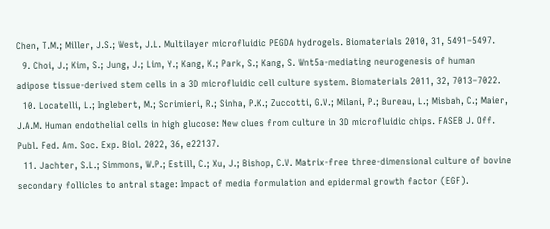Chen, T.M.; Miller, J.S.; West, J.L. Multilayer microfluidic PEGDA hydrogels. Biomaterials 2010, 31, 5491–5497.
  9. Choi, J.; Kim, S.; Jung, J.; Lim, Y.; Kang, K.; Park, S.; Kang, S. Wnt5a-mediating neurogenesis of human adipose tissue-derived stem cells in a 3D microfluidic cell culture system. Biomaterials 2011, 32, 7013–7022.
  10. Locatelli, L.; Inglebert, M.; Scrimieri, R.; Sinha, P.K.; Zuccotti, G.V.; Milani, P.; Bureau, L.; Misbah, C.; Maier, J.A.M. Human endothelial cells in high glucose: New clues from culture in 3D microfluidic chips. FASEB J. Off. Publ. Fed. Am. Soc. Exp. Biol. 2022, 36, e22137.
  11. Jachter, S.L.; Simmons, W.P.; Estill, C.; Xu, J.; Bishop, C.V. Matrix-free three-dimensional culture of bovine secondary follicles to antral stage: Impact of media formulation and epidermal growth factor (EGF).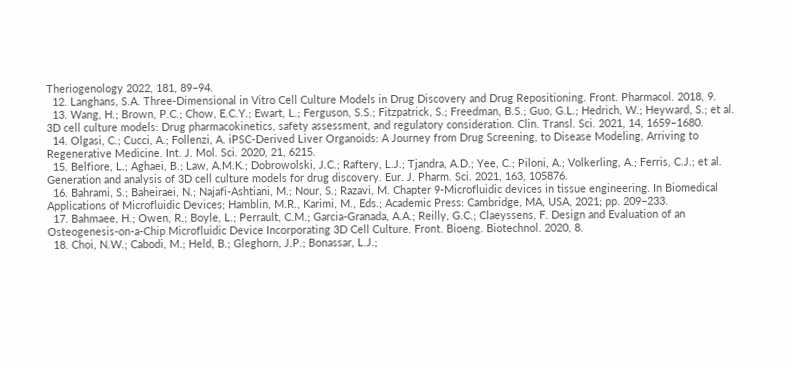Theriogenology 2022, 181, 89–94.
  12. Langhans, S.A. Three-Dimensional in Vitro Cell Culture Models in Drug Discovery and Drug Repositioning. Front. Pharmacol. 2018, 9.
  13. Wang, H.; Brown, P.C.; Chow, E.C.Y.; Ewart, L.; Ferguson, S.S.; Fitzpatrick, S.; Freedman, B.S.; Guo, G.L.; Hedrich, W.; Heyward, S.; et al. 3D cell culture models: Drug pharmacokinetics, safety assessment, and regulatory consideration. Clin. Transl. Sci. 2021, 14, 1659–1680.
  14. Olgasi, C.; Cucci, A.; Follenzi, A. iPSC-Derived Liver Organoids: A Journey from Drug Screening, to Disease Modeling, Arriving to Regenerative Medicine. Int. J. Mol. Sci. 2020, 21, 6215.
  15. Belfiore, L.; Aghaei, B.; Law, A.M.K.; Dobrowolski, J.C.; Raftery, L.J.; Tjandra, A.D.; Yee, C.; Piloni, A.; Volkerling, A.; Ferris, C.J.; et al. Generation and analysis of 3D cell culture models for drug discovery. Eur. J. Pharm. Sci. 2021, 163, 105876.
  16. Bahrami, S.; Baheiraei, N.; Najafi-Ashtiani, M.; Nour, S.; Razavi, M. Chapter 9-Microfluidic devices in tissue engineering. In Biomedical Applications of Microfluidic Devices; Hamblin, M.R., Karimi, M., Eds.; Academic Press: Cambridge, MA, USA, 2021; pp. 209–233.
  17. Bahmaee, H.; Owen, R.; Boyle, L.; Perrault, C.M.; Garcia-Granada, A.A.; Reilly, G.C.; Claeyssens, F. Design and Evaluation of an Osteogenesis-on-a-Chip Microfluidic Device Incorporating 3D Cell Culture. Front. Bioeng. Biotechnol. 2020, 8.
  18. Choi, N.W.; Cabodi, M.; Held, B.; Gleghorn, J.P.; Bonassar, L.J.;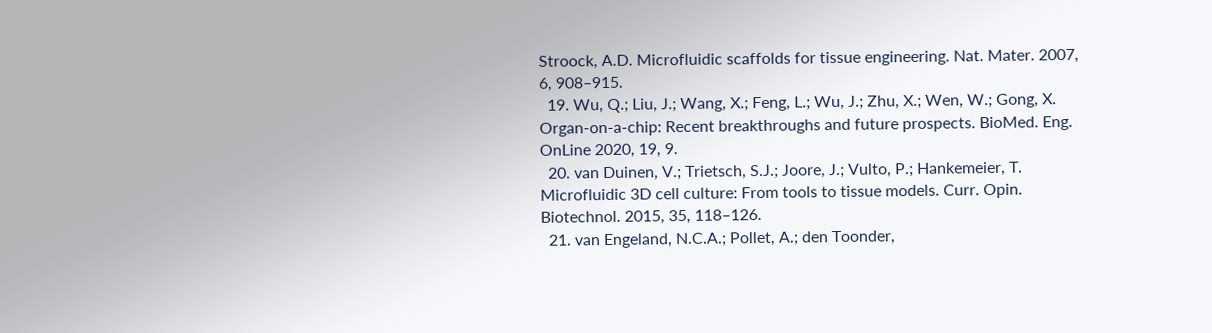Stroock, A.D. Microfluidic scaffolds for tissue engineering. Nat. Mater. 2007, 6, 908–915.
  19. Wu, Q.; Liu, J.; Wang, X.; Feng, L.; Wu, J.; Zhu, X.; Wen, W.; Gong, X. Organ-on-a-chip: Recent breakthroughs and future prospects. BioMed. Eng. OnLine 2020, 19, 9.
  20. van Duinen, V.; Trietsch, S.J.; Joore, J.; Vulto, P.; Hankemeier, T. Microfluidic 3D cell culture: From tools to tissue models. Curr. Opin. Biotechnol. 2015, 35, 118–126.
  21. van Engeland, N.C.A.; Pollet, A.; den Toonder,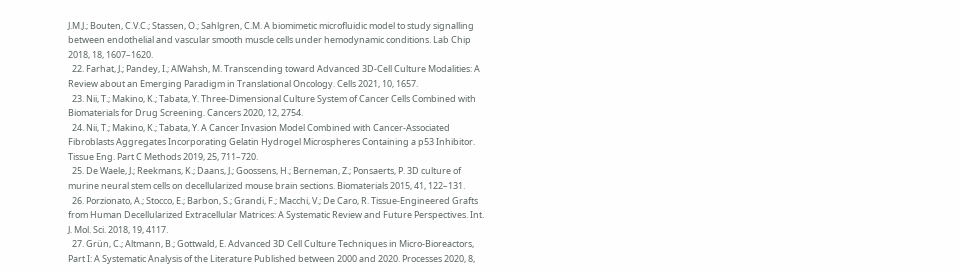J.M.J.; Bouten, C.V.C.; Stassen, O.; Sahlgren, C.M. A biomimetic microfluidic model to study signalling between endothelial and vascular smooth muscle cells under hemodynamic conditions. Lab Chip 2018, 18, 1607–1620.
  22. Farhat, J.; Pandey, I.; AlWahsh, M. Transcending toward Advanced 3D-Cell Culture Modalities: A Review about an Emerging Paradigm in Translational Oncology. Cells 2021, 10, 1657.
  23. Nii, T.; Makino, K.; Tabata, Y. Three-Dimensional Culture System of Cancer Cells Combined with Biomaterials for Drug Screening. Cancers 2020, 12, 2754.
  24. Nii, T.; Makino, K.; Tabata, Y. A Cancer Invasion Model Combined with Cancer-Associated Fibroblasts Aggregates Incorporating Gelatin Hydrogel Microspheres Containing a p53 Inhibitor. Tissue Eng. Part C Methods 2019, 25, 711–720.
  25. De Waele, J.; Reekmans, K.; Daans, J.; Goossens, H.; Berneman, Z.; Ponsaerts, P. 3D culture of murine neural stem cells on decellularized mouse brain sections. Biomaterials 2015, 41, 122–131.
  26. Porzionato, A.; Stocco, E.; Barbon, S.; Grandi, F.; Macchi, V.; De Caro, R. Tissue-Engineered Grafts from Human Decellularized Extracellular Matrices: A Systematic Review and Future Perspectives. Int. J. Mol. Sci. 2018, 19, 4117.
  27. Grün, C.; Altmann, B.; Gottwald, E. Advanced 3D Cell Culture Techniques in Micro-Bioreactors, Part I: A Systematic Analysis of the Literature Published between 2000 and 2020. Processes 2020, 8,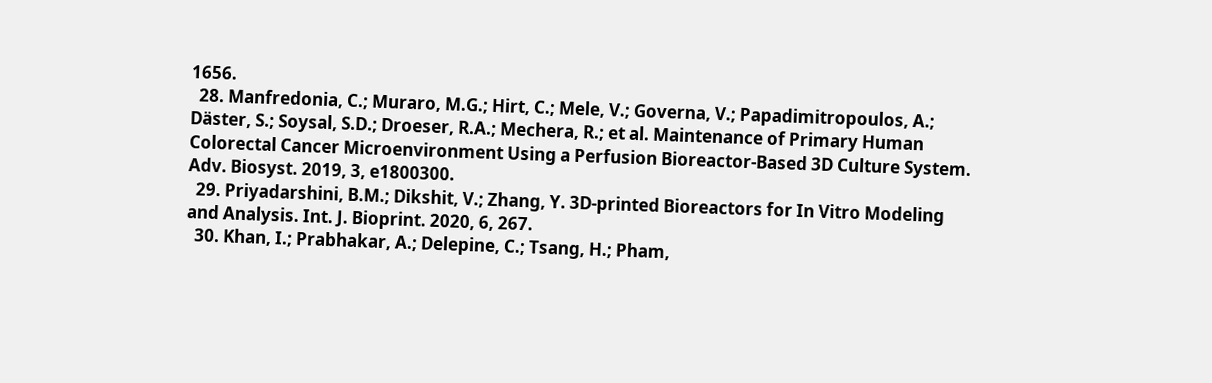1656.
  28. Manfredonia, C.; Muraro, M.G.; Hirt, C.; Mele, V.; Governa, V.; Papadimitropoulos, A.; Däster, S.; Soysal, S.D.; Droeser, R.A.; Mechera, R.; et al. Maintenance of Primary Human Colorectal Cancer Microenvironment Using a Perfusion Bioreactor-Based 3D Culture System. Adv. Biosyst. 2019, 3, e1800300.
  29. Priyadarshini, B.M.; Dikshit, V.; Zhang, Y. 3D-printed Bioreactors for In Vitro Modeling and Analysis. Int. J. Bioprint. 2020, 6, 267.
  30. Khan, I.; Prabhakar, A.; Delepine, C.; Tsang, H.; Pham,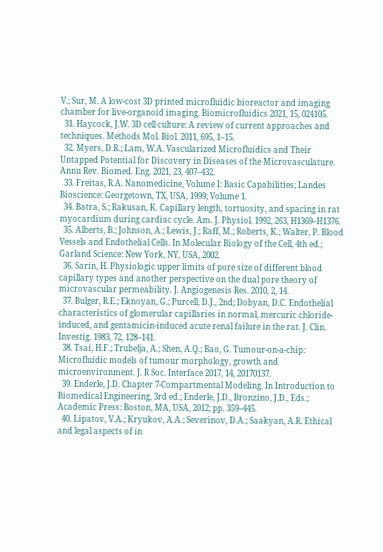V.; Sur, M. A low-cost 3D printed microfluidic bioreactor and imaging chamber for live-organoid imaging. Biomicrofluidics 2021, 15, 024105.
  31. Haycock, J.W. 3D cell culture: A review of current approaches and techniques. Methods Mol. Biol. 2011, 695, 1–15.
  32. Myers, D.R.; Lam, W.A. Vascularized Microfluidics and Their Untapped Potential for Discovery in Diseases of the Microvasculature. Annu Rev. Biomed. Eng. 2021, 23, 407–432.
  33. Freitas, R.A. Nanomedicine, Volume I: Basic Capabilities; Landes Bioscience: Georgetown, TX, USA, 1999; Volume 1.
  34. Batra, S.; Rakusan, K. Capillary length, tortuosity, and spacing in rat myocardium during cardiac cycle. Am. J. Physiol. 1992, 263, H1369–H1376.
  35. Alberts, B.; Johnson, A.; Lewis, J.; Raff, M.; Roberts, K.; Walter, P. Blood Vessels and Endothelial Cells. In Molecular Biology of the Cell, 4th ed.; Garland Science: New York, NY, USA, 2002.
  36. Sarin, H. Physiologic upper limits of pore size of different blood capillary types and another perspective on the dual pore theory of microvascular permeability. J. Angiogenesis Res. 2010, 2, 14.
  37. Bulger, R.E.; Eknoyan, G.; Purcell, D.J., 2nd; Dobyan, D.C. Endothelial characteristics of glomerular capillaries in normal, mercuric chloride-induced, and gentamicin-induced acute renal failure in the rat. J. Clin. Investig. 1983, 72, 128–141.
  38. Tsai, H.F.; Trubelja, A.; Shen, A.Q.; Bao, G. Tumour-on-a-chip: Microfluidic models of tumour morphology, growth and microenvironment. J. R Soc. Interface 2017, 14, 20170137.
  39. Enderle, J.D. Chapter 7-Compartmental Modeling. In Introduction to Biomedical Engineering, 3rd ed.; Enderle, J.D., Bronzino, J.D., Eds.; Academic Press: Boston, MA, USA, 2012; pp. 359–445.
  40. Lipatov, V.A.; Kryukov, A.A.; Severinov, D.A.; Saakyan, A.R. Ethical and legal aspects of in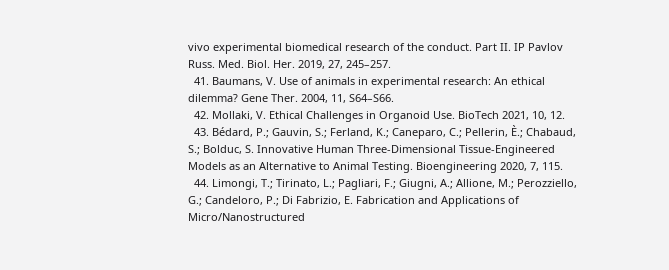vivo experimental biomedical research of the conduct. Part II. IP Pavlov Russ. Med. Biol. Her. 2019, 27, 245–257.
  41. Baumans, V. Use of animals in experimental research: An ethical dilemma? Gene Ther. 2004, 11, S64–S66.
  42. Mollaki, V. Ethical Challenges in Organoid Use. BioTech 2021, 10, 12.
  43. Bédard, P.; Gauvin, S.; Ferland, K.; Caneparo, C.; Pellerin, È.; Chabaud, S.; Bolduc, S. Innovative Human Three-Dimensional Tissue-Engineered Models as an Alternative to Animal Testing. Bioengineering 2020, 7, 115.
  44. Limongi, T.; Tirinato, L.; Pagliari, F.; Giugni, A.; Allione, M.; Perozziello, G.; Candeloro, P.; Di Fabrizio, E. Fabrication and Applications of Micro/Nanostructured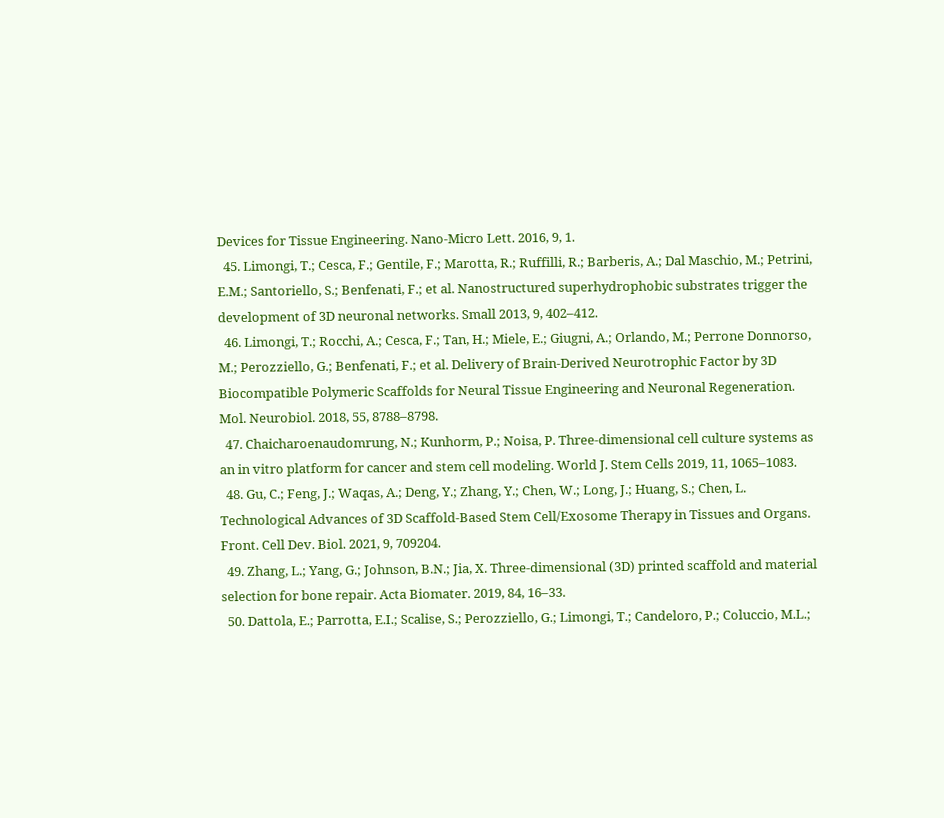Devices for Tissue Engineering. Nano-Micro Lett. 2016, 9, 1.
  45. Limongi, T.; Cesca, F.; Gentile, F.; Marotta, R.; Ruffilli, R.; Barberis, A.; Dal Maschio, M.; Petrini, E.M.; Santoriello, S.; Benfenati, F.; et al. Nanostructured superhydrophobic substrates trigger the development of 3D neuronal networks. Small 2013, 9, 402–412.
  46. Limongi, T.; Rocchi, A.; Cesca, F.; Tan, H.; Miele, E.; Giugni, A.; Orlando, M.; Perrone Donnorso, M.; Perozziello, G.; Benfenati, F.; et al. Delivery of Brain-Derived Neurotrophic Factor by 3D Biocompatible Polymeric Scaffolds for Neural Tissue Engineering and Neuronal Regeneration. Mol. Neurobiol. 2018, 55, 8788–8798.
  47. Chaicharoenaudomrung, N.; Kunhorm, P.; Noisa, P. Three-dimensional cell culture systems as an in vitro platform for cancer and stem cell modeling. World J. Stem Cells 2019, 11, 1065–1083.
  48. Gu, C.; Feng, J.; Waqas, A.; Deng, Y.; Zhang, Y.; Chen, W.; Long, J.; Huang, S.; Chen, L. Technological Advances of 3D Scaffold-Based Stem Cell/Exosome Therapy in Tissues and Organs. Front. Cell Dev. Biol. 2021, 9, 709204.
  49. Zhang, L.; Yang, G.; Johnson, B.N.; Jia, X. Three-dimensional (3D) printed scaffold and material selection for bone repair. Acta Biomater. 2019, 84, 16–33.
  50. Dattola, E.; Parrotta, E.I.; Scalise, S.; Perozziello, G.; Limongi, T.; Candeloro, P.; Coluccio, M.L.;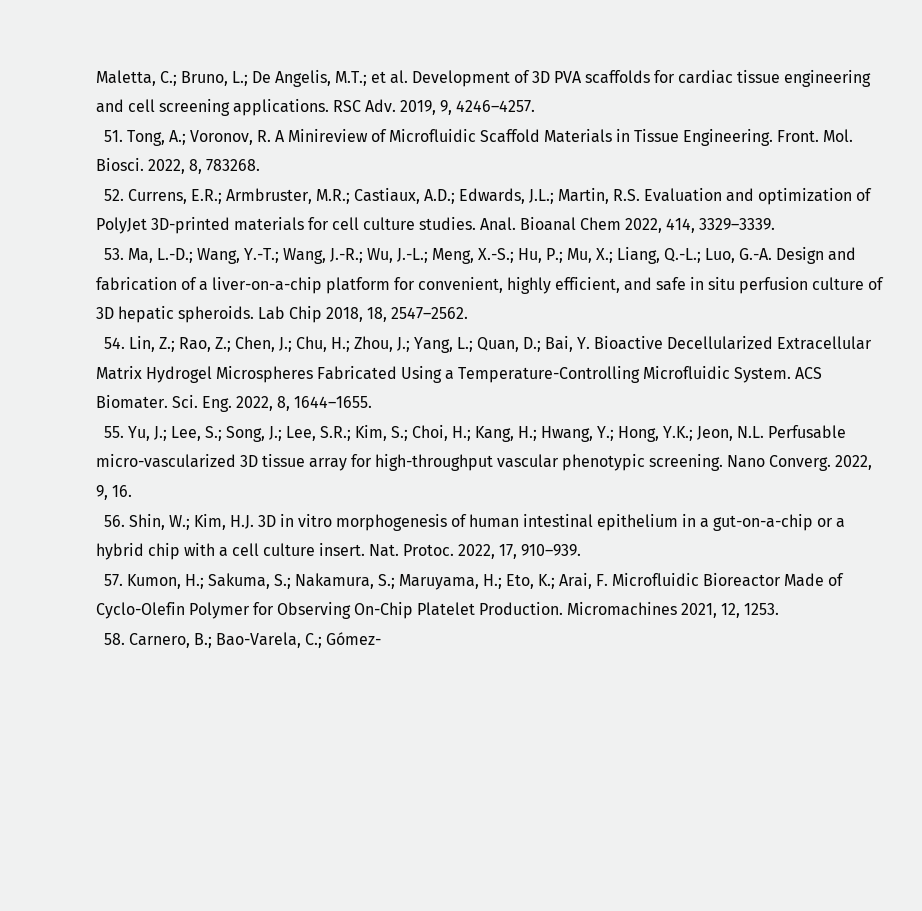Maletta, C.; Bruno, L.; De Angelis, M.T.; et al. Development of 3D PVA scaffolds for cardiac tissue engineering and cell screening applications. RSC Adv. 2019, 9, 4246–4257.
  51. Tong, A.; Voronov, R. A Minireview of Microfluidic Scaffold Materials in Tissue Engineering. Front. Mol. Biosci. 2022, 8, 783268.
  52. Currens, E.R.; Armbruster, M.R.; Castiaux, A.D.; Edwards, J.L.; Martin, R.S. Evaluation and optimization of PolyJet 3D-printed materials for cell culture studies. Anal. Bioanal Chem 2022, 414, 3329–3339.
  53. Ma, L.-D.; Wang, Y.-T.; Wang, J.-R.; Wu, J.-L.; Meng, X.-S.; Hu, P.; Mu, X.; Liang, Q.-L.; Luo, G.-A. Design and fabrication of a liver-on-a-chip platform for convenient, highly efficient, and safe in situ perfusion culture of 3D hepatic spheroids. Lab Chip 2018, 18, 2547–2562.
  54. Lin, Z.; Rao, Z.; Chen, J.; Chu, H.; Zhou, J.; Yang, L.; Quan, D.; Bai, Y. Bioactive Decellularized Extracellular Matrix Hydrogel Microspheres Fabricated Using a Temperature-Controlling Microfluidic System. ACS Biomater. Sci. Eng. 2022, 8, 1644–1655.
  55. Yu, J.; Lee, S.; Song, J.; Lee, S.R.; Kim, S.; Choi, H.; Kang, H.; Hwang, Y.; Hong, Y.K.; Jeon, N.L. Perfusable micro-vascularized 3D tissue array for high-throughput vascular phenotypic screening. Nano Converg. 2022, 9, 16.
  56. Shin, W.; Kim, H.J. 3D in vitro morphogenesis of human intestinal epithelium in a gut-on-a-chip or a hybrid chip with a cell culture insert. Nat. Protoc. 2022, 17, 910–939.
  57. Kumon, H.; Sakuma, S.; Nakamura, S.; Maruyama, H.; Eto, K.; Arai, F. Microfluidic Bioreactor Made of Cyclo-Olefin Polymer for Observing On-Chip Platelet Production. Micromachines 2021, 12, 1253.
  58. Carnero, B.; Bao-Varela, C.; Gómez-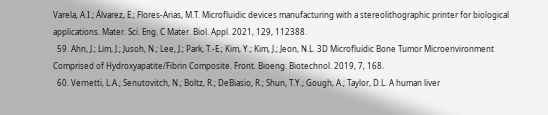Varela, A.I.; Álvarez, E.; Flores-Arias, M.T. Microfluidic devices manufacturing with a stereolithographic printer for biological applications. Mater. Sci. Eng. C Mater. Biol. Appl. 2021, 129, 112388.
  59. Ahn, J.; Lim, J.; Jusoh, N.; Lee, J.; Park, T.-E.; Kim, Y.; Kim, J.; Jeon, N.L. 3D Microfluidic Bone Tumor Microenvironment Comprised of Hydroxyapatite/Fibrin Composite. Front. Bioeng. Biotechnol. 2019, 7, 168.
  60. Vernetti, L.A.; Senutovitch, N.; Boltz, R.; DeBiasio, R.; Shun, T.Y.; Gough, A.; Taylor, D.L. A human liver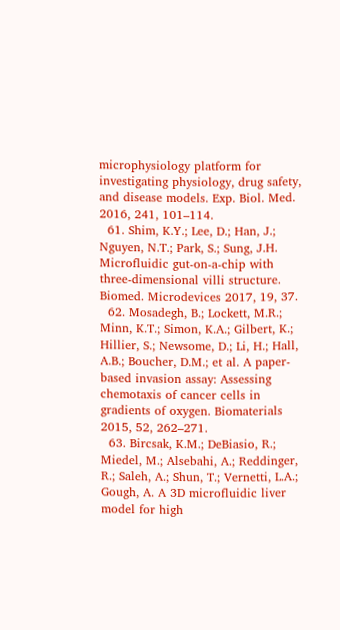microphysiology platform for investigating physiology, drug safety, and disease models. Exp. Biol. Med. 2016, 241, 101–114.
  61. Shim, K.Y.; Lee, D.; Han, J.; Nguyen, N.T.; Park, S.; Sung, J.H. Microfluidic gut-on-a-chip with three-dimensional villi structure. Biomed. Microdevices 2017, 19, 37.
  62. Mosadegh, B.; Lockett, M.R.; Minn, K.T.; Simon, K.A.; Gilbert, K.; Hillier, S.; Newsome, D.; Li, H.; Hall, A.B.; Boucher, D.M.; et al. A paper-based invasion assay: Assessing chemotaxis of cancer cells in gradients of oxygen. Biomaterials 2015, 52, 262–271.
  63. Bircsak, K.M.; DeBiasio, R.; Miedel, M.; Alsebahi, A.; Reddinger, R.; Saleh, A.; Shun, T.; Vernetti, L.A.; Gough, A. A 3D microfluidic liver model for high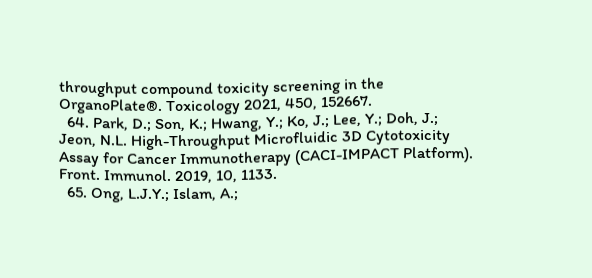throughput compound toxicity screening in the OrganoPlate®. Toxicology 2021, 450, 152667.
  64. Park, D.; Son, K.; Hwang, Y.; Ko, J.; Lee, Y.; Doh, J.; Jeon, N.L. High-Throughput Microfluidic 3D Cytotoxicity Assay for Cancer Immunotherapy (CACI-IMPACT Platform). Front. Immunol. 2019, 10, 1133.
  65. Ong, L.J.Y.; Islam, A.;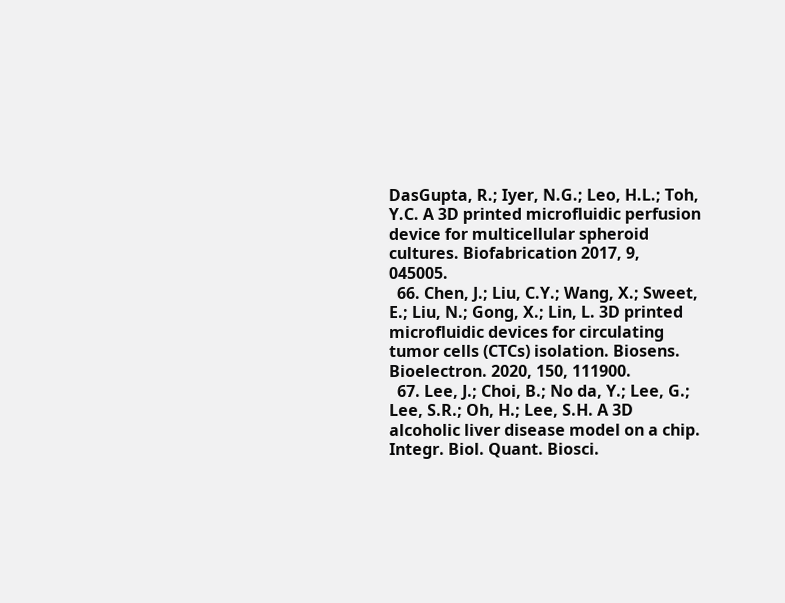DasGupta, R.; Iyer, N.G.; Leo, H.L.; Toh, Y.C. A 3D printed microfluidic perfusion device for multicellular spheroid cultures. Biofabrication 2017, 9, 045005.
  66. Chen, J.; Liu, C.Y.; Wang, X.; Sweet, E.; Liu, N.; Gong, X.; Lin, L. 3D printed microfluidic devices for circulating tumor cells (CTCs) isolation. Biosens. Bioelectron. 2020, 150, 111900.
  67. Lee, J.; Choi, B.; No da, Y.; Lee, G.; Lee, S.R.; Oh, H.; Lee, S.H. A 3D alcoholic liver disease model on a chip. Integr. Biol. Quant. Biosci.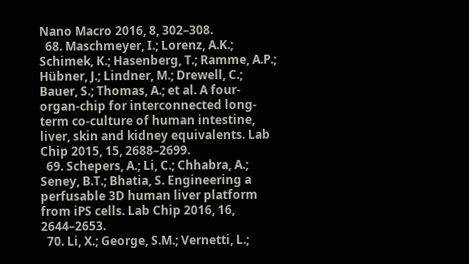Nano Macro 2016, 8, 302–308.
  68. Maschmeyer, I.; Lorenz, A.K.; Schimek, K.; Hasenberg, T.; Ramme, A.P.; Hübner, J.; Lindner, M.; Drewell, C.; Bauer, S.; Thomas, A.; et al. A four-organ-chip for interconnected long-term co-culture of human intestine, liver, skin and kidney equivalents. Lab Chip 2015, 15, 2688–2699.
  69. Schepers, A.; Li, C.; Chhabra, A.; Seney, B.T.; Bhatia, S. Engineering a perfusable 3D human liver platform from iPS cells. Lab Chip 2016, 16, 2644–2653.
  70. Li, X.; George, S.M.; Vernetti, L.;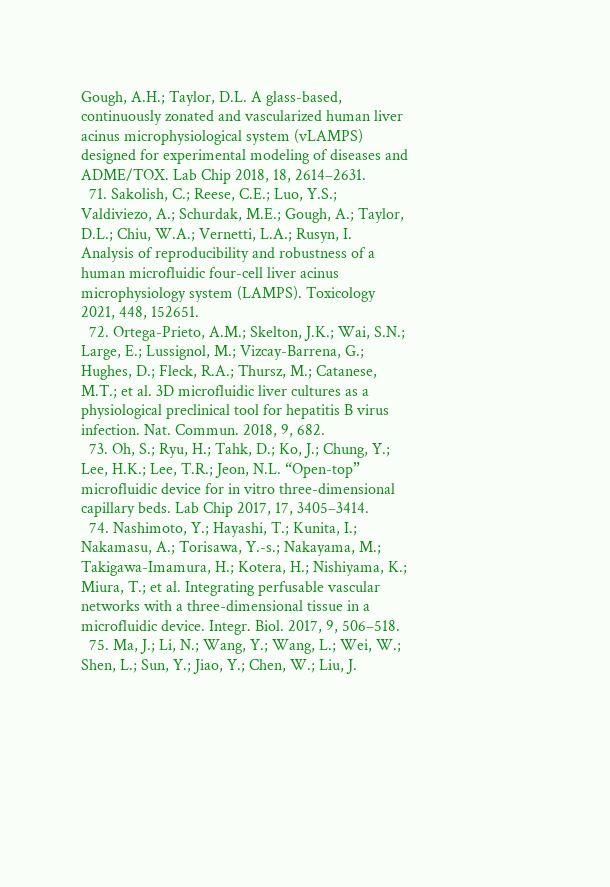Gough, A.H.; Taylor, D.L. A glass-based, continuously zonated and vascularized human liver acinus microphysiological system (vLAMPS) designed for experimental modeling of diseases and ADME/TOX. Lab Chip 2018, 18, 2614–2631.
  71. Sakolish, C.; Reese, C.E.; Luo, Y.S.; Valdiviezo, A.; Schurdak, M.E.; Gough, A.; Taylor, D.L.; Chiu, W.A.; Vernetti, L.A.; Rusyn, I. Analysis of reproducibility and robustness of a human microfluidic four-cell liver acinus microphysiology system (LAMPS). Toxicology 2021, 448, 152651.
  72. Ortega-Prieto, A.M.; Skelton, J.K.; Wai, S.N.; Large, E.; Lussignol, M.; Vizcay-Barrena, G.; Hughes, D.; Fleck, R.A.; Thursz, M.; Catanese, M.T.; et al. 3D microfluidic liver cultures as a physiological preclinical tool for hepatitis B virus infection. Nat. Commun. 2018, 9, 682.
  73. Oh, S.; Ryu, H.; Tahk, D.; Ko, J.; Chung, Y.; Lee, H.K.; Lee, T.R.; Jeon, N.L. “Open-top” microfluidic device for in vitro three-dimensional capillary beds. Lab Chip 2017, 17, 3405–3414.
  74. Nashimoto, Y.; Hayashi, T.; Kunita, I.; Nakamasu, A.; Torisawa, Y.-s.; Nakayama, M.; Takigawa-Imamura, H.; Kotera, H.; Nishiyama, K.; Miura, T.; et al. Integrating perfusable vascular networks with a three-dimensional tissue in a microfluidic device. Integr. Biol. 2017, 9, 506–518.
  75. Ma, J.; Li, N.; Wang, Y.; Wang, L.; Wei, W.; Shen, L.; Sun, Y.; Jiao, Y.; Chen, W.; Liu, J.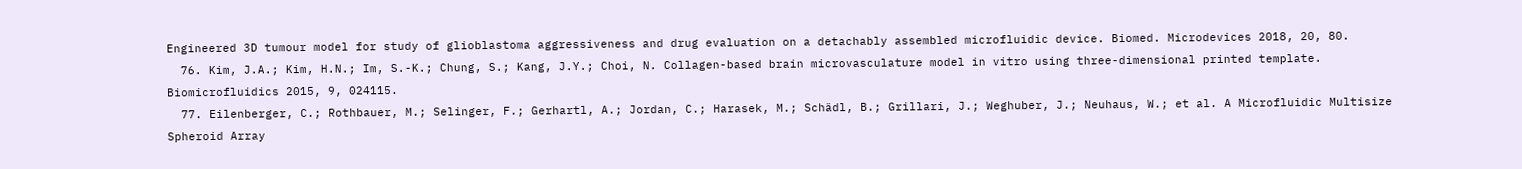Engineered 3D tumour model for study of glioblastoma aggressiveness and drug evaluation on a detachably assembled microfluidic device. Biomed. Microdevices 2018, 20, 80.
  76. Kim, J.A.; Kim, H.N.; Im, S.-K.; Chung, S.; Kang, J.Y.; Choi, N. Collagen-based brain microvasculature model in vitro using three-dimensional printed template. Biomicrofluidics 2015, 9, 024115.
  77. Eilenberger, C.; Rothbauer, M.; Selinger, F.; Gerhartl, A.; Jordan, C.; Harasek, M.; Schädl, B.; Grillari, J.; Weghuber, J.; Neuhaus, W.; et al. A Microfluidic Multisize Spheroid Array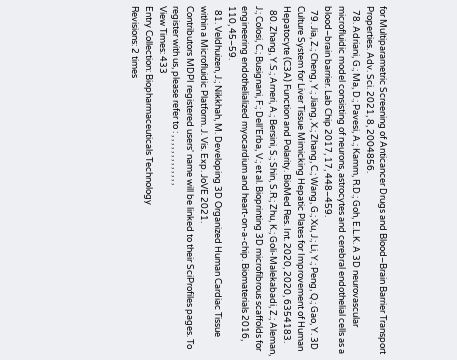for Multiparametric Screening of Anticancer Drugs and Blood–Brain Barrier Transport Properties. Adv. Sci. 2021, 8, 2004856.
  78. Adriani, G.; Ma, D.; Pavesi, A.; Kamm, R.D.; Goh, E.L.K. A 3D neurovascular microfluidic model consisting of neurons, astrocytes and cerebral endothelial cells as a blood–brain barrier. Lab Chip 2017, 17, 448–459.
  79. Jia, Z.; Cheng, Y.; Jiang, X.; Zhang, C.; Wang, G.; Xu, J.; Li, Y.; Peng, Q.; Gao, Y. 3D Culture System for Liver Tissue Mimicking Hepatic Plates for Improvement of Human Hepatocyte (C3A) Function and Polarity. BioMed Res. Int. 2020, 2020, 6354183.
  80. Zhang, Y.S.; Arneri, A.; Bersini, S.; Shin, S.R.; Zhu, K.; Goli-Malekabadi, Z.; Aleman, J.; Colosi, C.; Busignani, F.; Dell’Erba, V.; et al. Bioprinting 3D microfibrous scaffolds for engineering endothelialized myocardium and heart-on-a-chip. Biomaterials 2016, 110, 45–59.
  81. Veldhuizen, J.; Nikkhah, M. Developing 3D Organized Human Cardiac Tissue within a Microfluidic Platform. J. Vis. Exp. JoVE 2021.
Contributors MDPI registered users' name will be linked to their SciProfiles pages. To register with us, please refer to : , , , , , , , , , , , , ,
View Times: 433
Entry Collection: Biopharmaceuticals Technology
Revisions: 2 times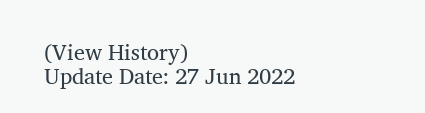(View History)
Update Date: 27 Jun 2022